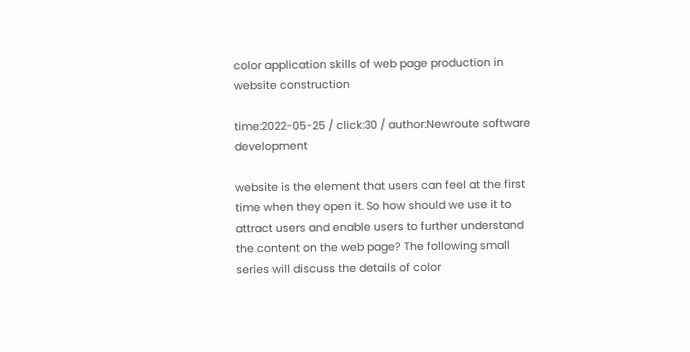color application skills of web page production in website construction

time:2022-05-25 / click:30 / author:Newroute software development

website is the element that users can feel at the first time when they open it. So how should we use it to attract users and enable users to further understand the content on the web page? The following small series will discuss the details of color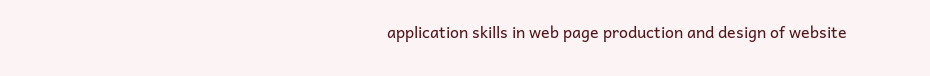application skills in web page production and design of website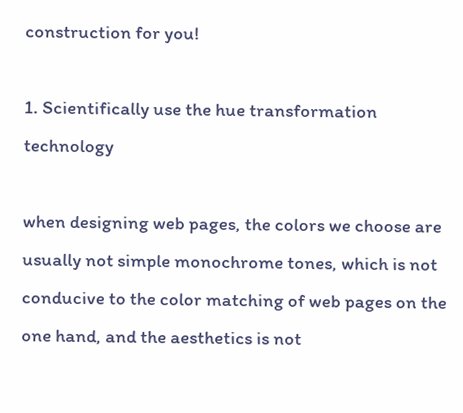construction for you!

1. Scientifically use the hue transformation technology

when designing web pages, the colors we choose are usually not simple monochrome tones, which is not conducive to the color matching of web pages on the one hand, and the aesthetics is not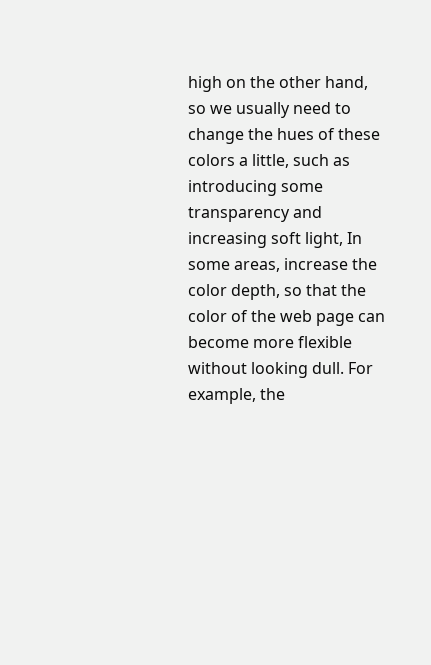high on the other hand, so we usually need to change the hues of these colors a little, such as introducing some transparency and increasing soft light, In some areas, increase the color depth, so that the color of the web page can become more flexible without looking dull. For example, the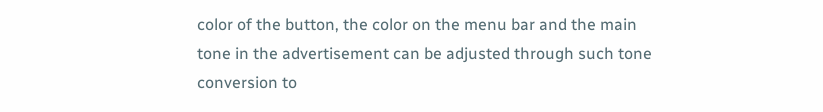color of the button, the color on the menu bar and the main tone in the advertisement can be adjusted through such tone conversion to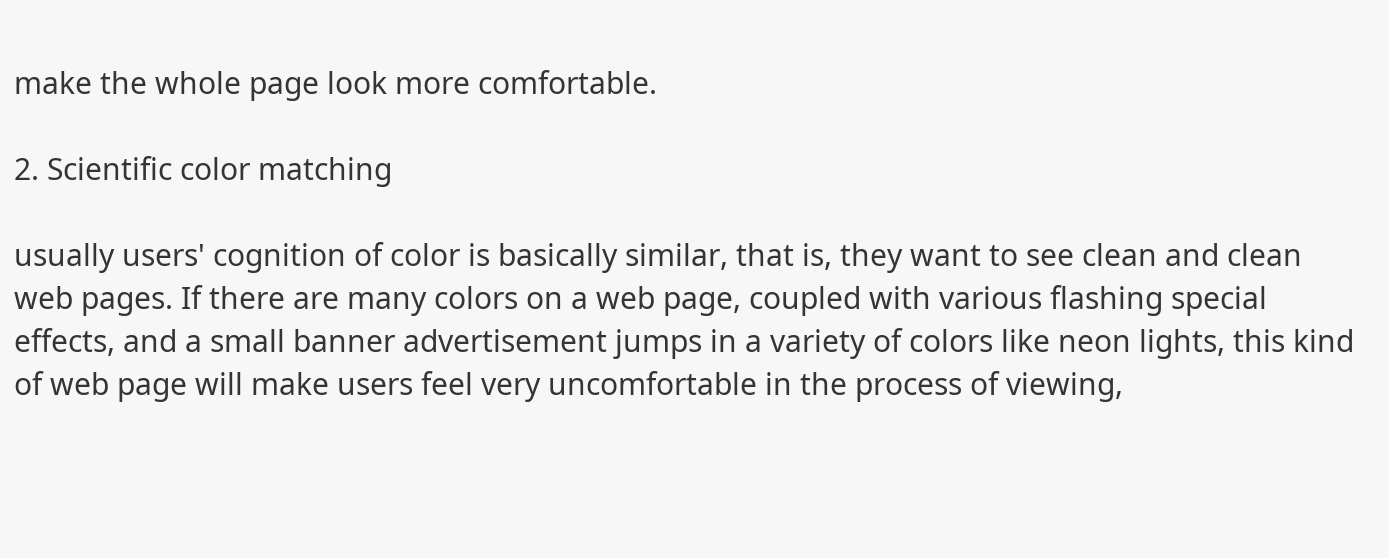make the whole page look more comfortable.

2. Scientific color matching

usually users' cognition of color is basically similar, that is, they want to see clean and clean web pages. If there are many colors on a web page, coupled with various flashing special effects, and a small banner advertisement jumps in a variety of colors like neon lights, this kind of web page will make users feel very uncomfortable in the process of viewing,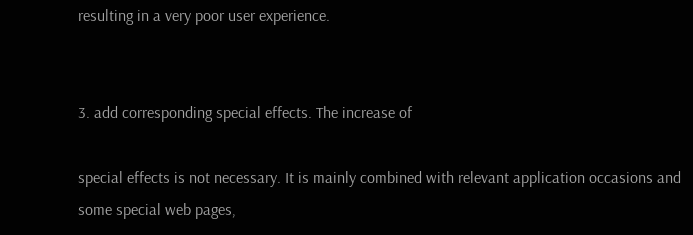resulting in a very poor user experience.


3. add corresponding special effects. The increase of

special effects is not necessary. It is mainly combined with relevant application occasions and some special web pages,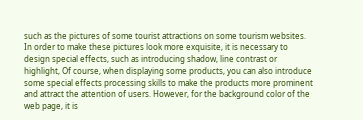such as the pictures of some tourist attractions on some tourism websites. In order to make these pictures look more exquisite, it is necessary to design special effects, such as introducing shadow, line contrast or highlight, Of course, when displaying some products, you can also introduce some special effects processing skills to make the products more prominent and attract the attention of users. However, for the background color of the web page, it is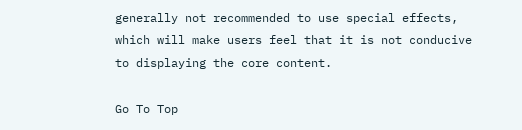generally not recommended to use special effects, which will make users feel that it is not conducive to displaying the core content.

Go To Top